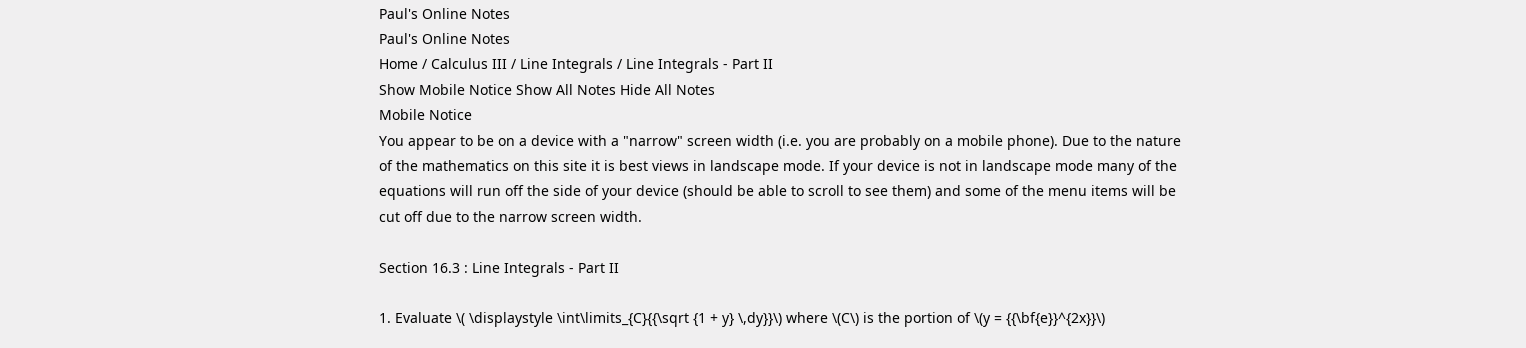Paul's Online Notes
Paul's Online Notes
Home / Calculus III / Line Integrals / Line Integrals - Part II
Show Mobile Notice Show All Notes Hide All Notes
Mobile Notice
You appear to be on a device with a "narrow" screen width (i.e. you are probably on a mobile phone). Due to the nature of the mathematics on this site it is best views in landscape mode. If your device is not in landscape mode many of the equations will run off the side of your device (should be able to scroll to see them) and some of the menu items will be cut off due to the narrow screen width.

Section 16.3 : Line Integrals - Part II

1. Evaluate \( \displaystyle \int\limits_{C}{{\sqrt {1 + y} \,dy}}\) where \(C\) is the portion of \(y = {{\bf{e}}^{2x}}\)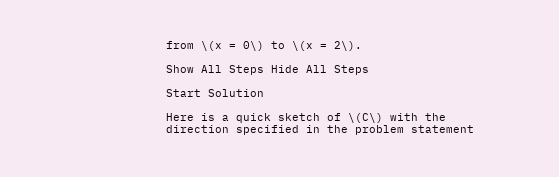from \(x = 0\) to \(x = 2\).

Show All Steps Hide All Steps

Start Solution

Here is a quick sketch of \(C\) with the direction specified in the problem statement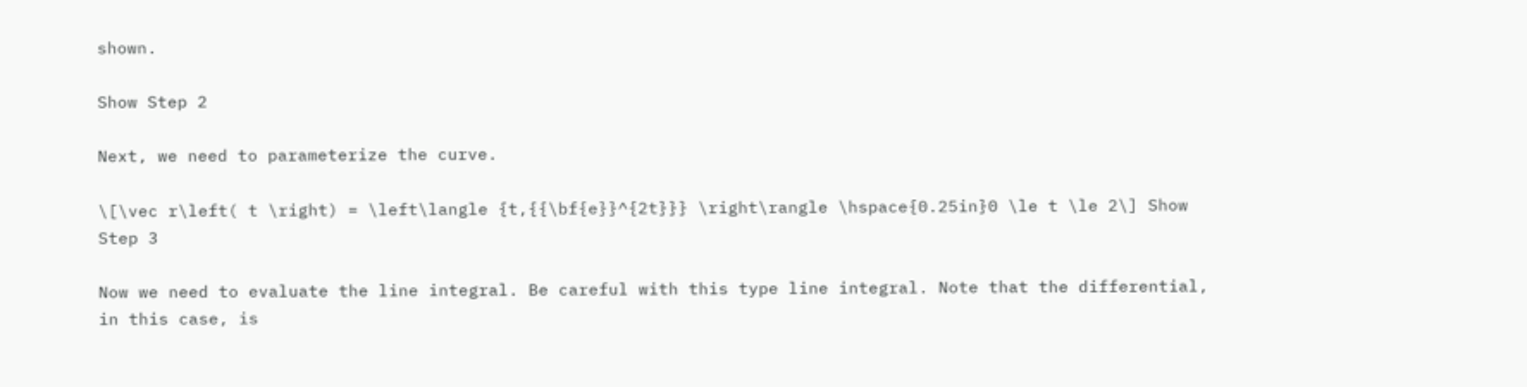shown.

Show Step 2

Next, we need to parameterize the curve.

\[\vec r\left( t \right) = \left\langle {t,{{\bf{e}}^{2t}}} \right\rangle \hspace{0.25in}0 \le t \le 2\] Show Step 3

Now we need to evaluate the line integral. Be careful with this type line integral. Note that the differential, in this case, is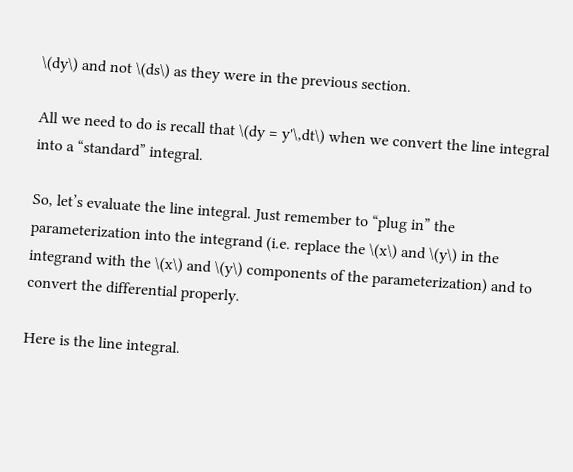\(dy\) and not \(ds\) as they were in the previous section.

All we need to do is recall that \(dy = y'\,dt\) when we convert the line integral into a “standard” integral.

So, let’s evaluate the line integral. Just remember to “plug in” the parameterization into the integrand (i.e. replace the \(x\) and \(y\) in the integrand with the \(x\) and \(y\) components of the parameterization) and to convert the differential properly.

Here is the line integral.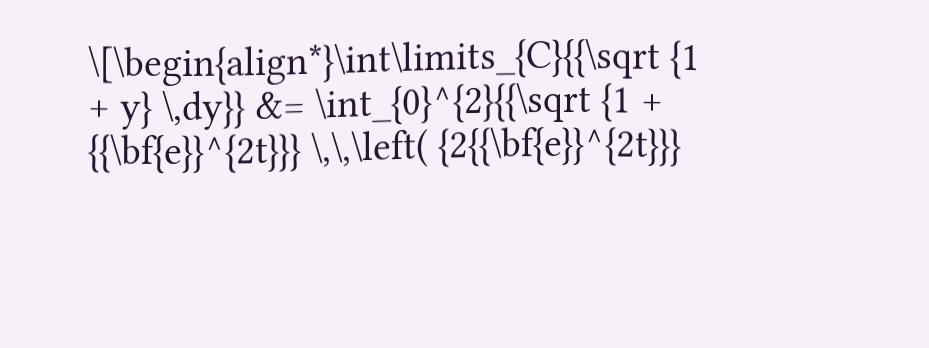\[\begin{align*}\int\limits_{C}{{\sqrt {1 + y} \,dy}} &= \int_{0}^{2}{{\sqrt {1 + {{\bf{e}}^{2t}}} \,\,\left( {2{{\bf{e}}^{2t}}}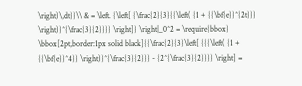\right)\,dt}}\\ & = \left. {\left[ {\frac{2}{3}{{\left( {1 + {{\bf{e}}^{2t}}} \right)}^{\frac{3}{2}}}} \right]} \right|_0^2 = \require{bbox} \bbox[2pt,border:1px solid black]{{\frac{2}{3}\left[ {{{\left( {1 + {{\bf{e}}^4}} \right)}^{\frac{3}{2}}} - {2^{\frac{3}{2}}}} \right] =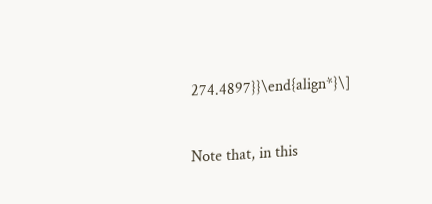274.4897}}\end{align*}\]

Note that, in this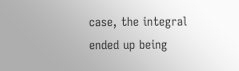case, the integral ended up being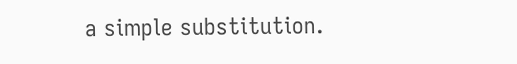a simple substitution.